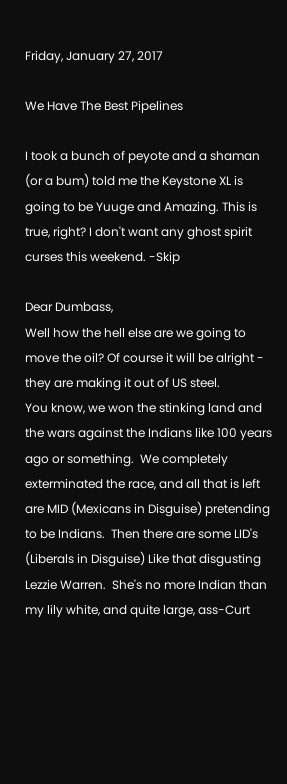Friday, January 27, 2017

We Have The Best Pipelines

I took a bunch of peyote and a shaman (or a bum) told me the Keystone XL is going to be Yuuge and Amazing. This is true, right? I don't want any ghost spirit curses this weekend. -Skip

Dear Dumbass,
Well how the hell else are we going to move the oil? Of course it will be alright - they are making it out of US steel.
You know, we won the stinking land and the wars against the Indians like 100 years ago or something.  We completely exterminated the race, and all that is left are MID (Mexicans in Disguise) pretending to be Indians.  Then there are some LID's (Liberals in Disguise) Like that disgusting Lezzie Warren.  She's no more Indian than my lily white, and quite large, ass-Curt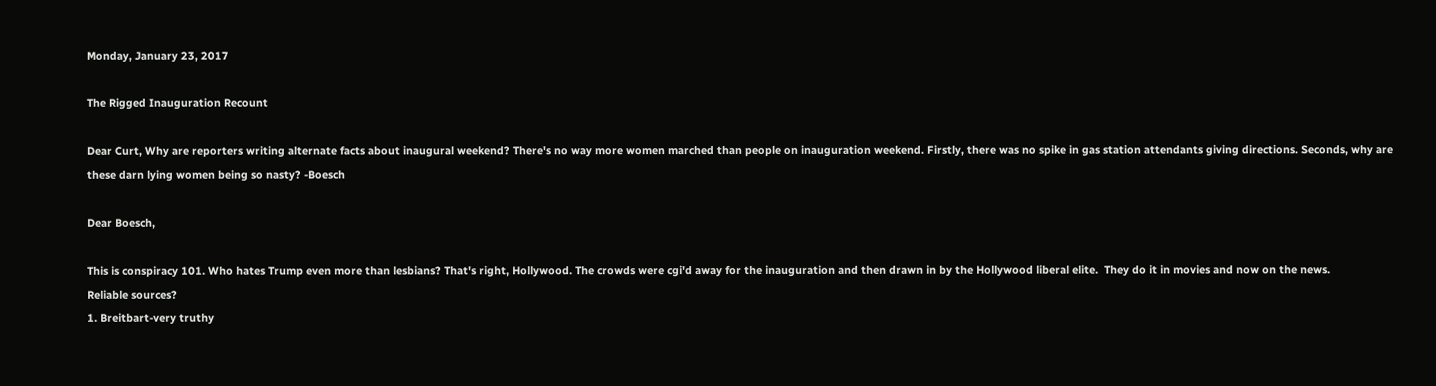Monday, January 23, 2017

The Rigged Inauguration Recount

Dear Curt, Why are reporters writing alternate facts about inaugural weekend? There's no way more women marched than people on inauguration weekend. Firstly, there was no spike in gas station attendants giving directions. Seconds, why are these darn lying women being so nasty? -Boesch

Dear Boesch,

This is conspiracy 101. Who hates Trump even more than lesbians? That's right, Hollywood. The crowds were cgi'd away for the inauguration and then drawn in by the Hollywood liberal elite.  They do it in movies and now on the news.
Reliable sources?
1. Breitbart-very truthy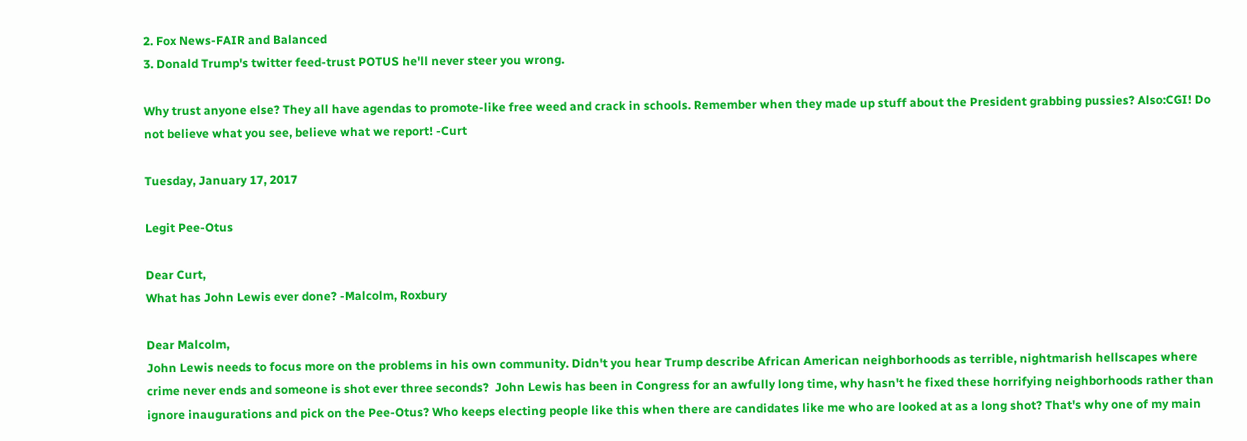2. Fox News-FAIR and Balanced
3. Donald Trump's twitter feed-trust POTUS he'll never steer you wrong.

Why trust anyone else? They all have agendas to promote-like free weed and crack in schools. Remember when they made up stuff about the President grabbing pussies? Also:CGI! Do not believe what you see, believe what we report! -Curt

Tuesday, January 17, 2017

Legit Pee-Otus

Dear Curt,
What has John Lewis ever done? -Malcolm, Roxbury

Dear Malcolm,
John Lewis needs to focus more on the problems in his own community. Didn't you hear Trump describe African American neighborhoods as terrible, nightmarish hellscapes where crime never ends and someone is shot ever three seconds?  John Lewis has been in Congress for an awfully long time, why hasn't he fixed these horrifying neighborhoods rather than ignore inaugurations and pick on the Pee-Otus? Who keeps electing people like this when there are candidates like me who are looked at as a long shot? That's why one of my main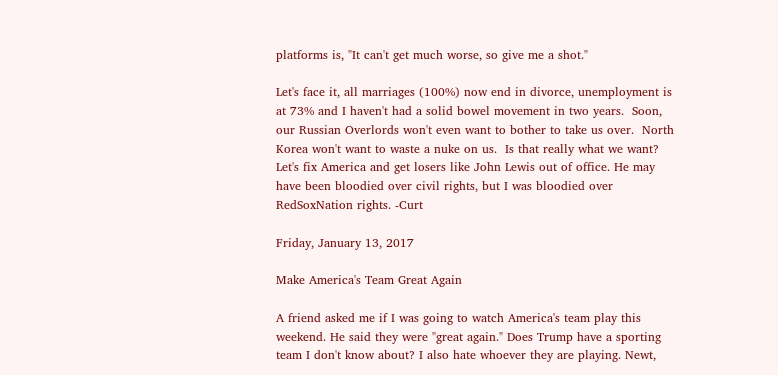platforms is, "It can't get much worse, so give me a shot."

Let's face it, all marriages (100%) now end in divorce, unemployment is at 73% and I haven't had a solid bowel movement in two years.  Soon, our Russian Overlords won't even want to bother to take us over.  North Korea won't want to waste a nuke on us.  Is that really what we want?  Let's fix America and get losers like John Lewis out of office. He may have been bloodied over civil rights, but I was bloodied over RedSoxNation rights. -Curt

Friday, January 13, 2017

Make America's Team Great Again

A friend asked me if I was going to watch America's team play this weekend. He said they were "great again." Does Trump have a sporting team I don't know about? I also hate whoever they are playing. Newt,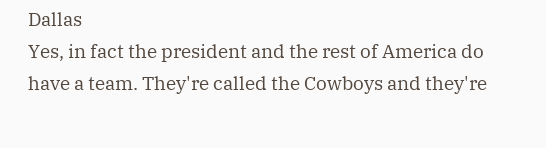Dallas
Yes, in fact the president and the rest of America do have a team. They're called the Cowboys and they're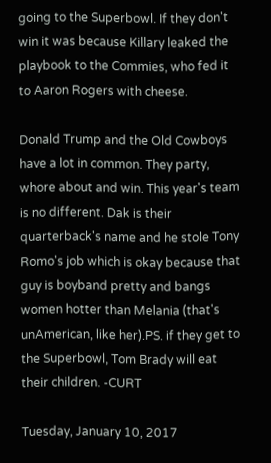going to the Superbowl. If they don't win it was because Killary leaked the playbook to the Commies, who fed it to Aaron Rogers with cheese.

Donald Trump and the Old Cowboys have a lot in common. They party, whore about and win. This year's team is no different. Dak is their quarterback's name and he stole Tony Romo's job which is okay because that guy is boyband pretty and bangs women hotter than Melania (that's unAmerican, like her).PS. if they get to the Superbowl, Tom Brady will eat their children. -CURT

Tuesday, January 10, 2017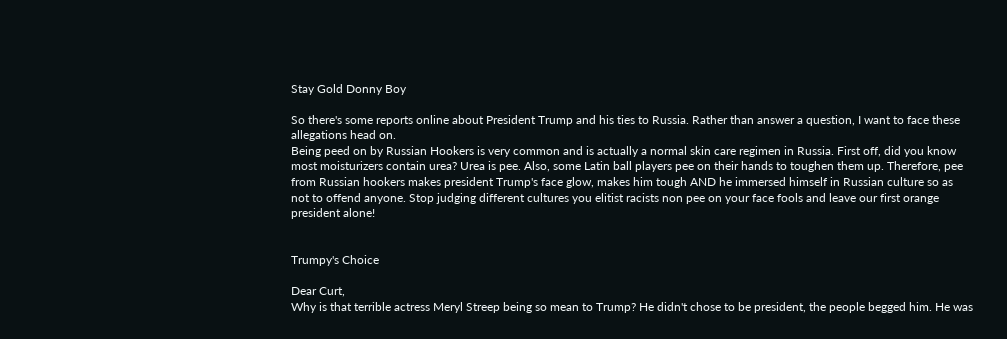Stay Gold Donny Boy

So there's some reports online about President Trump and his ties to Russia. Rather than answer a question, I want to face these allegations head on.
Being peed on by Russian Hookers is very common and is actually a normal skin care regimen in Russia. First off, did you know most moisturizers contain urea? Urea is pee. Also, some Latin ball players pee on their hands to toughen them up. Therefore, pee from Russian hookers makes president Trump's face glow, makes him tough AND he immersed himself in Russian culture so as not to offend anyone. Stop judging different cultures you elitist racists non pee on your face fools and leave our first orange president alone!


Trumpy's Choice

Dear Curt,
Why is that terrible actress Meryl Streep being so mean to Trump? He didn't chose to be president, the people begged him. He was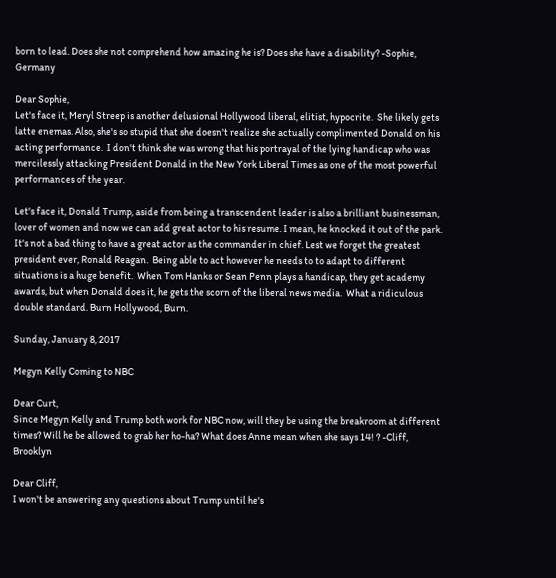born to lead. Does she not comprehend how amazing he is? Does she have a disability? -Sophie, Germany

Dear Sophie,
Let's face it, Meryl Streep is another delusional Hollywood liberal, elitist, hypocrite.  She likely gets latte enemas. Also, she's so stupid that she doesn't realize she actually complimented Donald on his acting performance.  I don't think she was wrong that his portrayal of the lying handicap who was mercilessly attacking President Donald in the New York Liberal Times as one of the most powerful performances of the year.

Let's face it, Donald Trump, aside from being a transcendent leader is also a brilliant businessman, lover of women and now we can add great actor to his resume. I mean, he knocked it out of the park.  It's not a bad thing to have a great actor as the commander in chief. Lest we forget the greatest president ever, Ronald Reagan.  Being able to act however he needs to to adapt to different situations is a huge benefit.  When Tom Hanks or Sean Penn plays a handicap, they get academy awards, but when Donald does it, he gets the scorn of the liberal news media.  What a ridiculous double standard. Burn Hollywood, Burn.

Sunday, January 8, 2017

Megyn Kelly Coming to NBC

Dear Curt,
Since Megyn Kelly and Trump both work for NBC now, will they be using the breakroom at different times? Will he be allowed to grab her ho-ha? What does Anne mean when she says 14! ? -Cliff, Brooklyn

Dear Cliff,
I won't be answering any questions about Trump until he's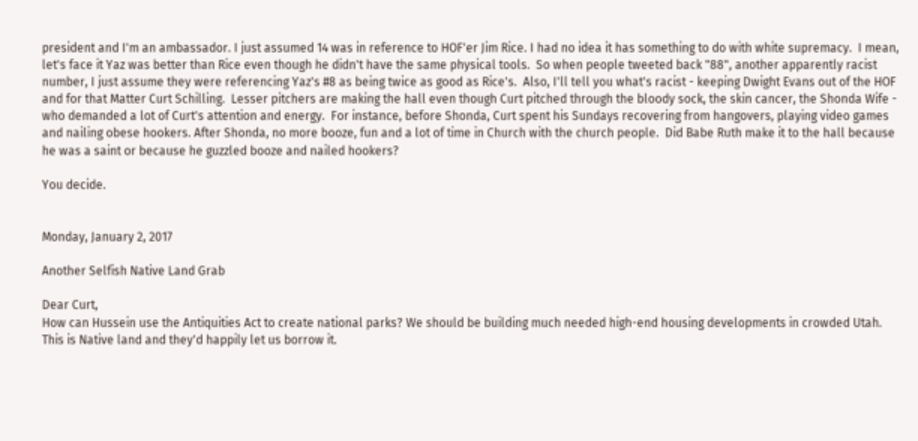president and I'm an ambassador. I just assumed 14 was in reference to HOF'er Jim Rice. I had no idea it has something to do with white supremacy.  I mean, let's face it Yaz was better than Rice even though he didn't have the same physical tools.  So when people tweeted back "88", another apparently racist number, I just assume they were referencing Yaz's #8 as being twice as good as Rice's.  Also, I'll tell you what's racist - keeping Dwight Evans out of the HOF and for that Matter Curt Schilling.  Lesser pitchers are making the hall even though Curt pitched through the bloody sock, the skin cancer, the Shonda Wife - who demanded a lot of Curt's attention and energy.  For instance, before Shonda, Curt spent his Sundays recovering from hangovers, playing video games and nailing obese hookers. After Shonda, no more booze, fun and a lot of time in Church with the church people.  Did Babe Ruth make it to the hall because he was a saint or because he guzzled booze and nailed hookers?

You decide.


Monday, January 2, 2017

Another Selfish Native Land Grab

Dear Curt,
How can Hussein use the Antiquities Act to create national parks? We should be building much needed high-end housing developments in crowded Utah. This is Native land and they'd happily let us borrow it.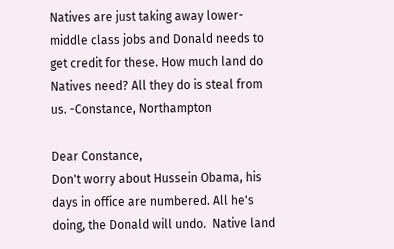Natives are just taking away lower-middle class jobs and Donald needs to get credit for these. How much land do Natives need? All they do is steal from us. -Constance, Northampton

Dear Constance,
Don't worry about Hussein Obama, his days in office are numbered. All he's doing, the Donald will undo.  Native land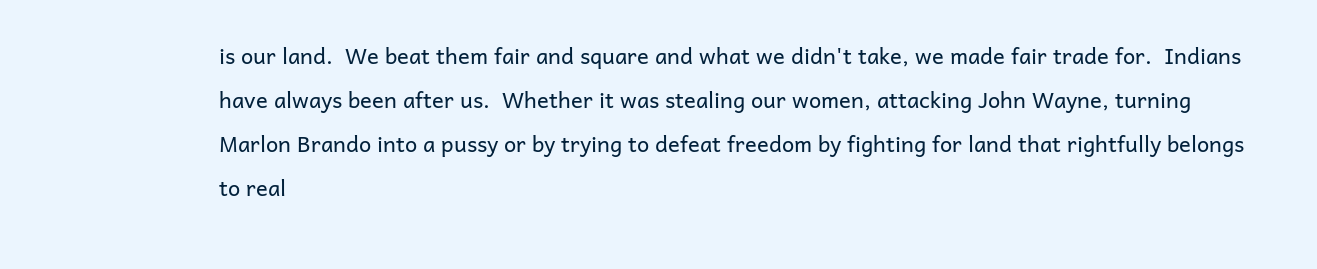is our land.  We beat them fair and square and what we didn't take, we made fair trade for.  Indians have always been after us.  Whether it was stealing our women, attacking John Wayne, turning Marlon Brando into a pussy or by trying to defeat freedom by fighting for land that rightfully belongs to real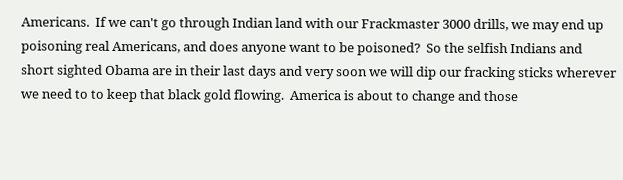Americans.  If we can't go through Indian land with our Frackmaster 3000 drills, we may end up poisoning real Americans, and does anyone want to be poisoned?  So the selfish Indians and short sighted Obama are in their last days and very soon we will dip our fracking sticks wherever we need to to keep that black gold flowing.  America is about to change and those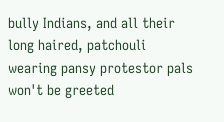bully Indians, and all their long haired, patchouli wearing pansy protestor pals won't be greeted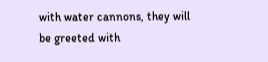with water cannons, they will be greeted with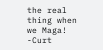the real thing when we Maga! -Curt